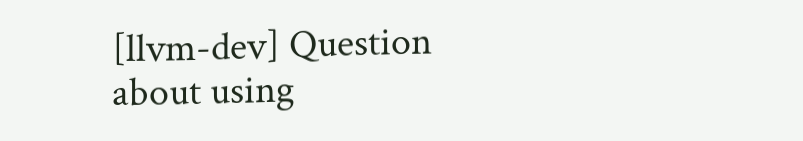[llvm-dev] Question about using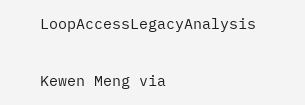LoopAccessLegacyAnalysis

Kewen Meng via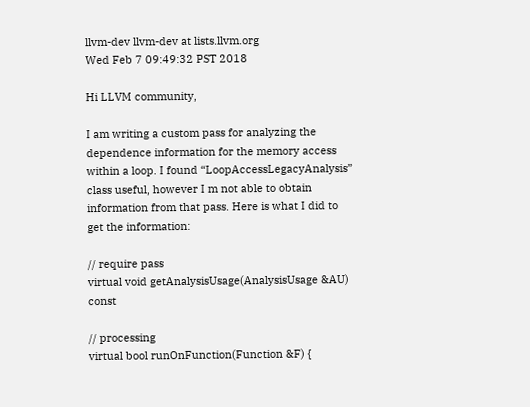llvm-dev llvm-dev at lists.llvm.org
Wed Feb 7 09:49:32 PST 2018

Hi LLVM community,

I am writing a custom pass for analyzing the dependence information for the memory access within a loop. I found “LoopAccessLegacyAnalysis” class useful, however I m not able to obtain information from that pass. Here is what I did to get the information:

// require pass
virtual void getAnalysisUsage(AnalysisUsage &AU) const

// processing
virtual bool runOnFunction(Function &F) {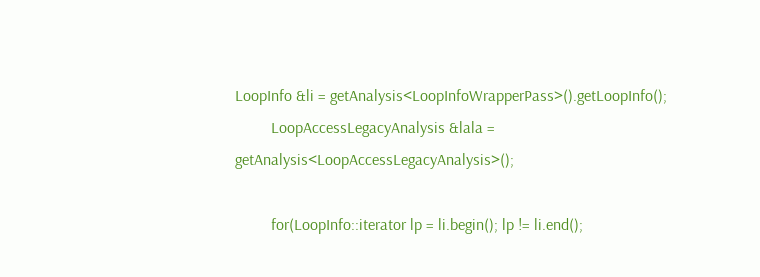LoopInfo &li = getAnalysis<LoopInfoWrapperPass>().getLoopInfo();
         LoopAccessLegacyAnalysis &lala = getAnalysis<LoopAccessLegacyAnalysis>();

         for(LoopInfo::iterator lp = li.begin(); lp != li.end();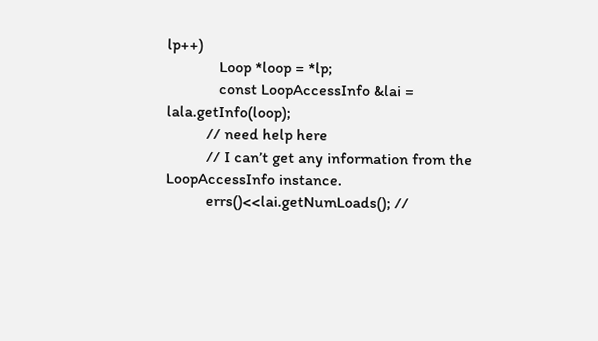lp++)
             Loop *loop = *lp;
             const LoopAccessInfo &lai = lala.getInfo(loop);
          // need help here
          // I can’t get any information from the LoopAccessInfo instance.
          errs()<<lai.getNumLoads(); //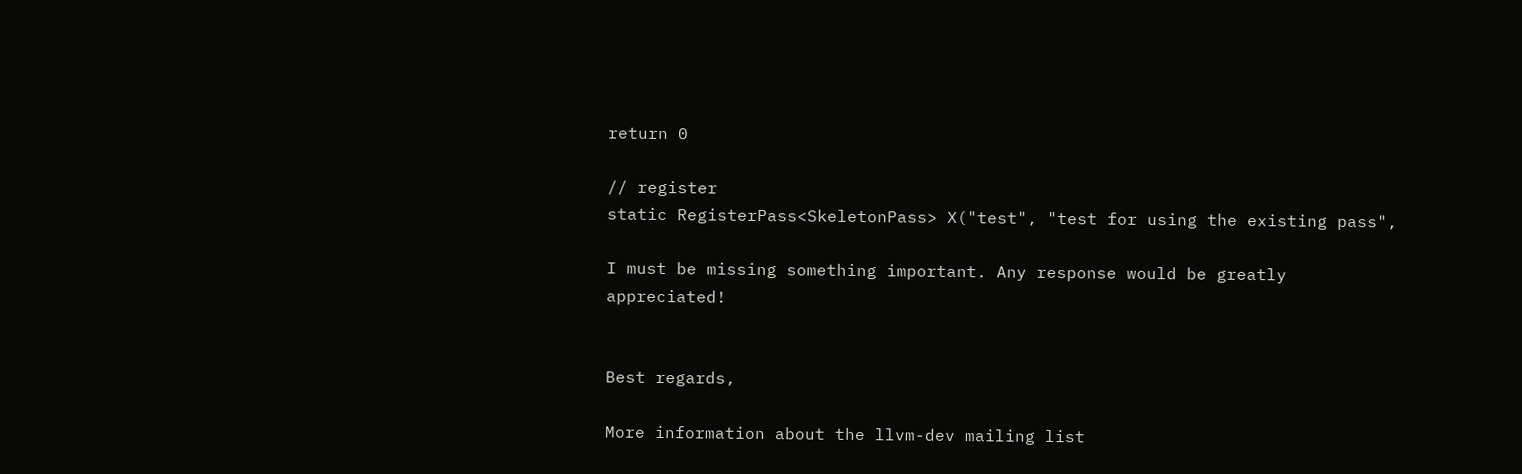return 0

// register
static RegisterPass<SkeletonPass> X("test", "test for using the existing pass",

I must be missing something important. Any response would be greatly appreciated!


Best regards,

More information about the llvm-dev mailing list